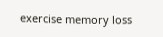exercise memory loss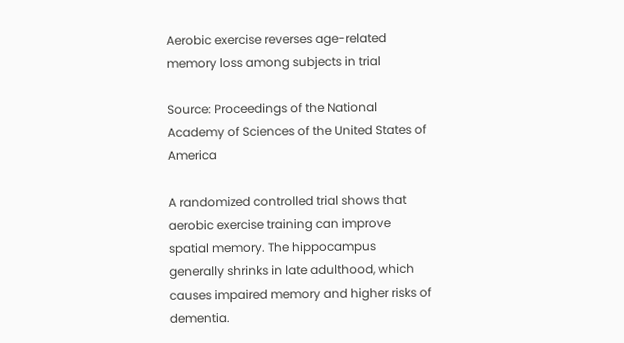Aerobic exercise reverses age-related memory loss among subjects in trial

Source: Proceedings of the National Academy of Sciences of the United States of America

A randomized controlled trial shows that aerobic exercise training can improve spatial memory. The hippocampus generally shrinks in late adulthood, which causes impaired memory and higher risks of dementia.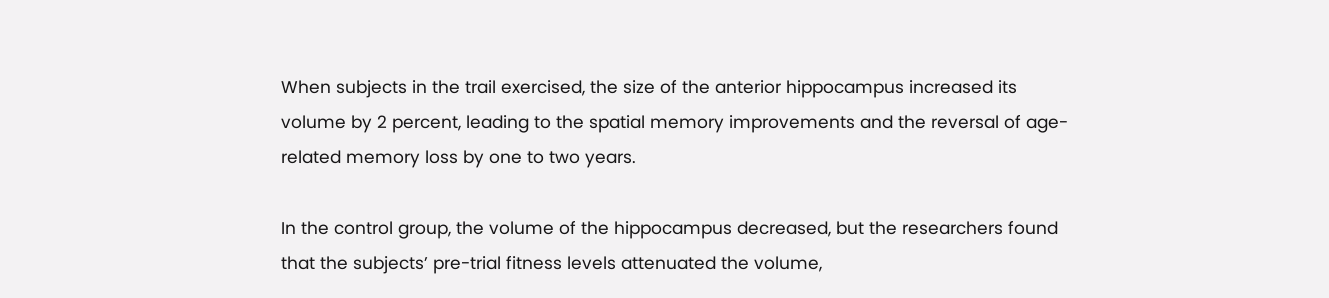When subjects in the trail exercised, the size of the anterior hippocampus increased its volume by 2 percent, leading to the spatial memory improvements and the reversal of age-related memory loss by one to two years.

In the control group, the volume of the hippocampus decreased, but the researchers found that the subjects’ pre-trial fitness levels attenuated the volume,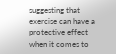suggesting that exercise can have a protective effect when it comes to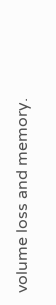volume loss and memory.